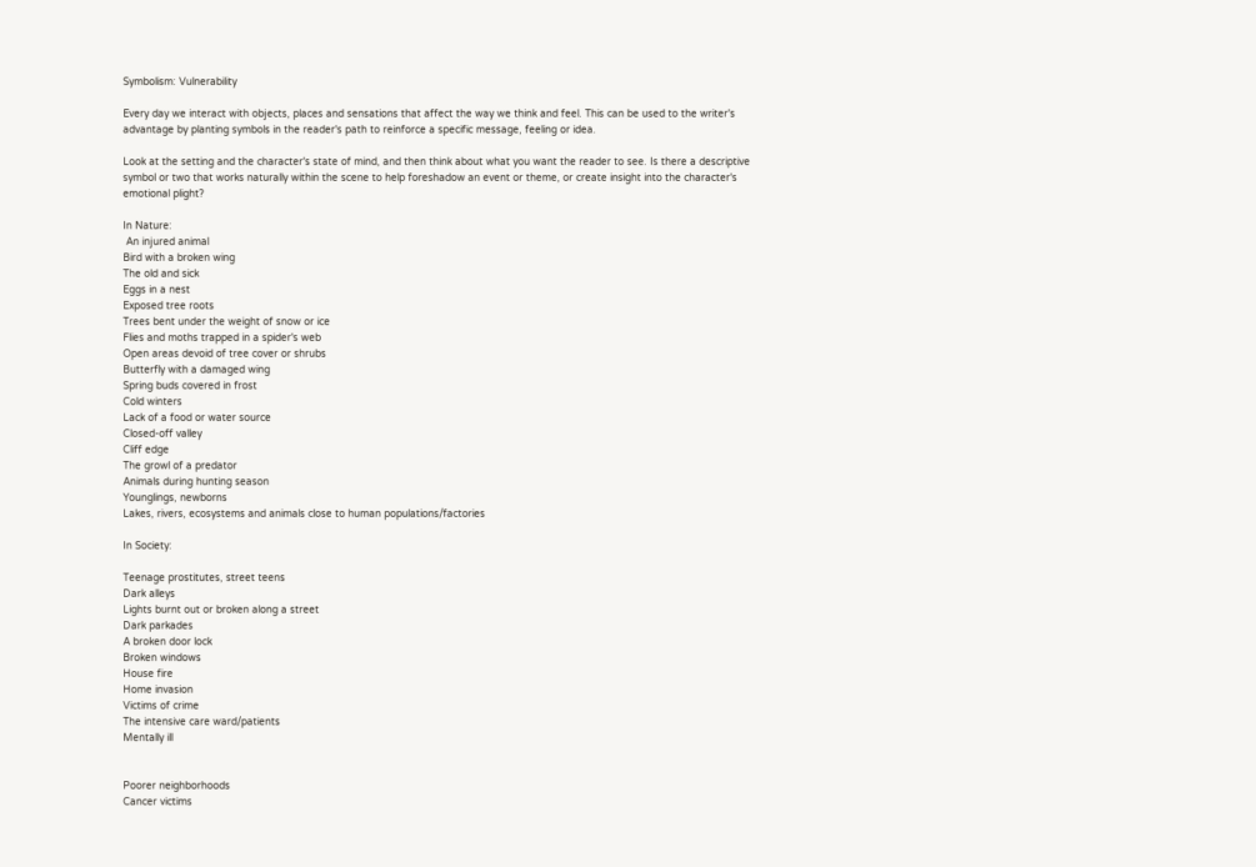Symbolism: Vulnerability

Every day we interact with objects, places and sensations that affect the way we think and feel. This can be used to the writer's advantage by planting symbols in the reader's path to reinforce a specific message, feeling or idea.

Look at the setting and the character's state of mind, and then think about what you want the reader to see. Is there a descriptive symbol or two that works naturally within the scene to help foreshadow an event or theme, or create insight into the character's emotional plight?

In Nature:
 An injured animal
Bird with a broken wing
The old and sick
Eggs in a nest
Exposed tree roots
Trees bent under the weight of snow or ice
Flies and moths trapped in a spider's web
Open areas devoid of tree cover or shrubs
Butterfly with a damaged wing
Spring buds covered in frost
Cold winters
Lack of a food or water source
Closed-off valley
Cliff edge
The growl of a predator
Animals during hunting season
Younglings, newborns
Lakes, rivers, ecosystems and animals close to human populations/factories

In Society:

Teenage prostitutes, street teens
Dark alleys
Lights burnt out or broken along a street
Dark parkades
A broken door lock
Broken windows
House fire
Home invasion
Victims of crime
The intensive care ward/patients
Mentally ill


Poorer neighborhoods
Cancer victims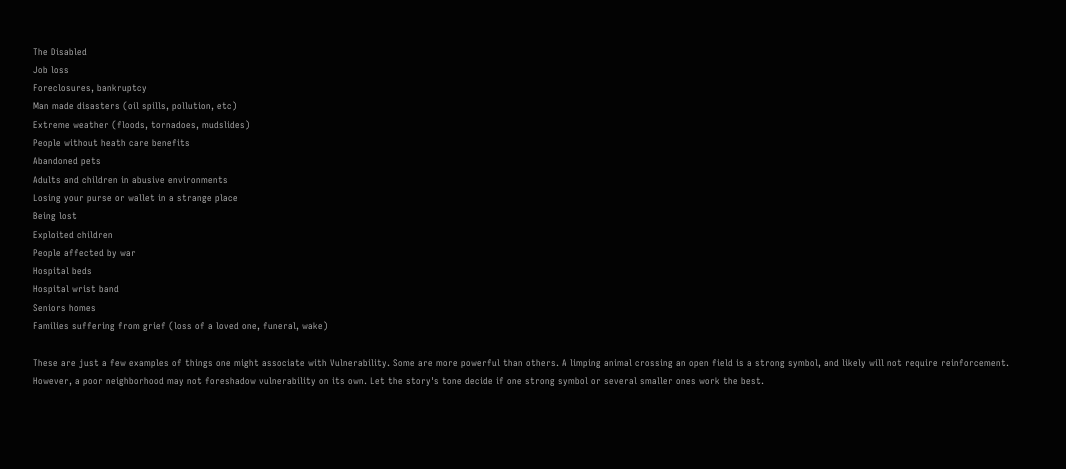The Disabled
Job loss
Foreclosures, bankruptcy
Man made disasters (oil spills, pollution, etc)
Extreme weather (floods, tornadoes, mudslides)
People without heath care benefits
Abandoned pets
Adults and children in abusive environments
Losing your purse or wallet in a strange place
Being lost
Exploited children
People affected by war
Hospital beds
Hospital wrist band
Seniors homes
Families suffering from grief (loss of a loved one, funeral, wake)

These are just a few examples of things one might associate with Vulnerability. Some are more powerful than others. A limping animal crossing an open field is a strong symbol, and likely will not require reinforcement. However, a poor neighborhood may not foreshadow vulnerability on its own. Let the story's tone decide if one strong symbol or several smaller ones work the best.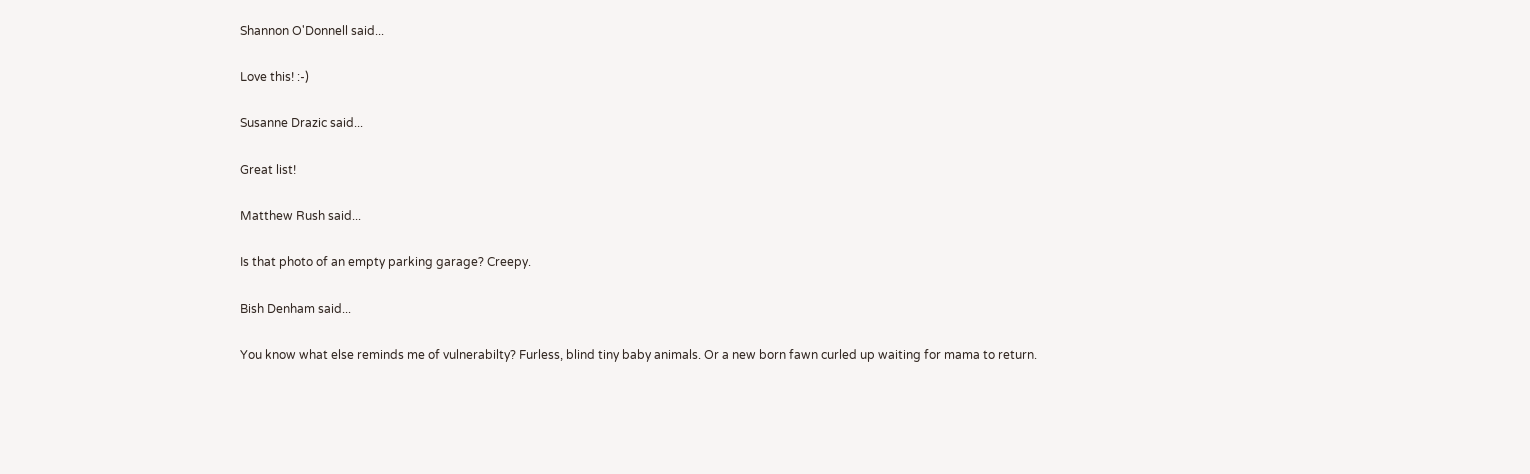Shannon O'Donnell said...

Love this! :-)

Susanne Drazic said...

Great list!

Matthew Rush said...

Is that photo of an empty parking garage? Creepy.

Bish Denham said...

You know what else reminds me of vulnerabilty? Furless, blind tiny baby animals. Or a new born fawn curled up waiting for mama to return.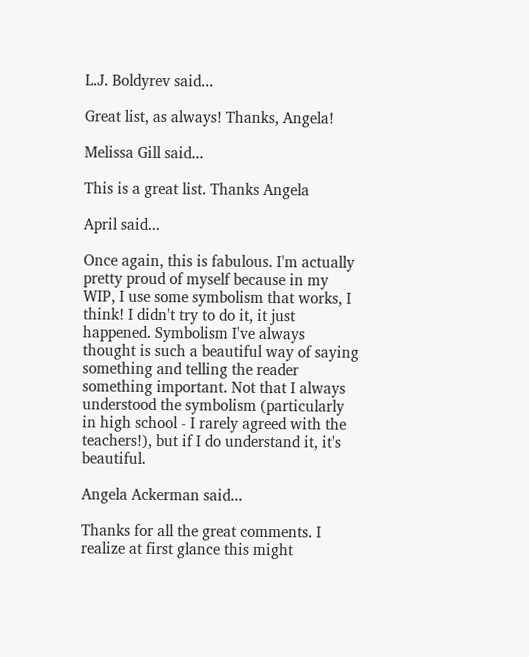L.J. Boldyrev said...

Great list, as always! Thanks, Angela!

Melissa Gill said...

This is a great list. Thanks Angela

April said...

Once again, this is fabulous. I'm actually pretty proud of myself because in my WIP, I use some symbolism that works, I think! I didn't try to do it, it just happened. Symbolism I've always thought is such a beautiful way of saying something and telling the reader something important. Not that I always understood the symbolism (particularly in high school - I rarely agreed with the teachers!), but if I do understand it, it's beautiful.

Angela Ackerman said...

Thanks for all the great comments. I realize at first glance this might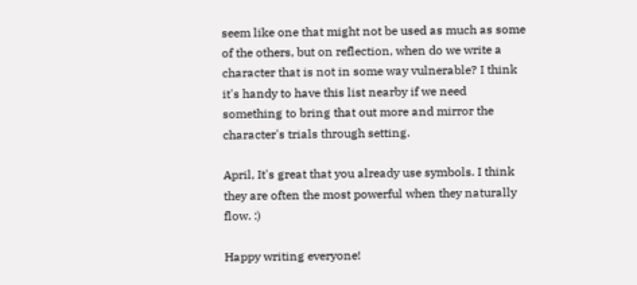seem like one that might not be used as much as some of the others, but on reflection, when do we write a character that is not in some way vulnerable? I think it's handy to have this list nearby if we need something to bring that out more and mirror the character's trials through setting.

April, It's great that you already use symbols. I think they are often the most powerful when they naturally flow. :)

Happy writing everyone!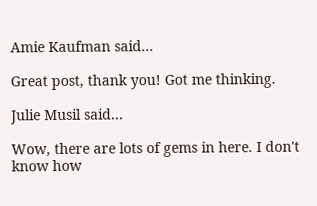Amie Kaufman said...

Great post, thank you! Got me thinking.

Julie Musil said...

Wow, there are lots of gems in here. I don't know how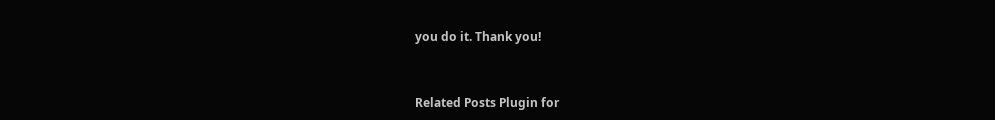you do it. Thank you!


Related Posts Plugin for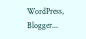WordPress, Blogger...